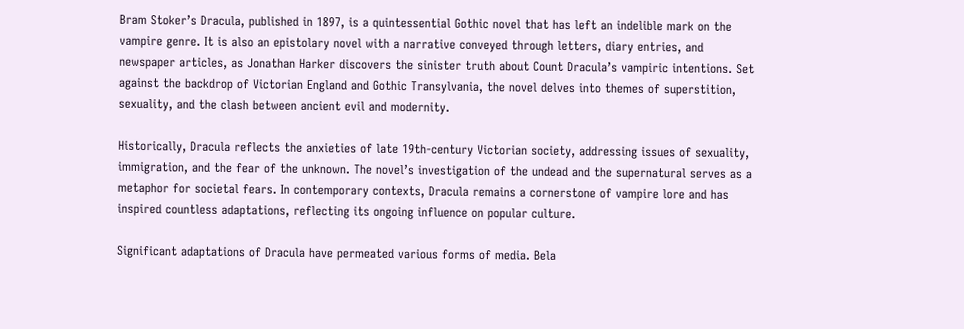Bram Stoker’s Dracula, published in 1897, is a quintessential Gothic novel that has left an indelible mark on the vampire genre. It is also an epistolary novel with a narrative conveyed through letters, diary entries, and newspaper articles, as Jonathan Harker discovers the sinister truth about Count Dracula’s vampiric intentions. Set against the backdrop of Victorian England and Gothic Transylvania, the novel delves into themes of superstition, sexuality, and the clash between ancient evil and modernity.

Historically, Dracula reflects the anxieties of late 19th-century Victorian society, addressing issues of sexuality, immigration, and the fear of the unknown. The novel’s investigation of the undead and the supernatural serves as a metaphor for societal fears. In contemporary contexts, Dracula remains a cornerstone of vampire lore and has inspired countless adaptations, reflecting its ongoing influence on popular culture.

Significant adaptations of Dracula have permeated various forms of media. Bela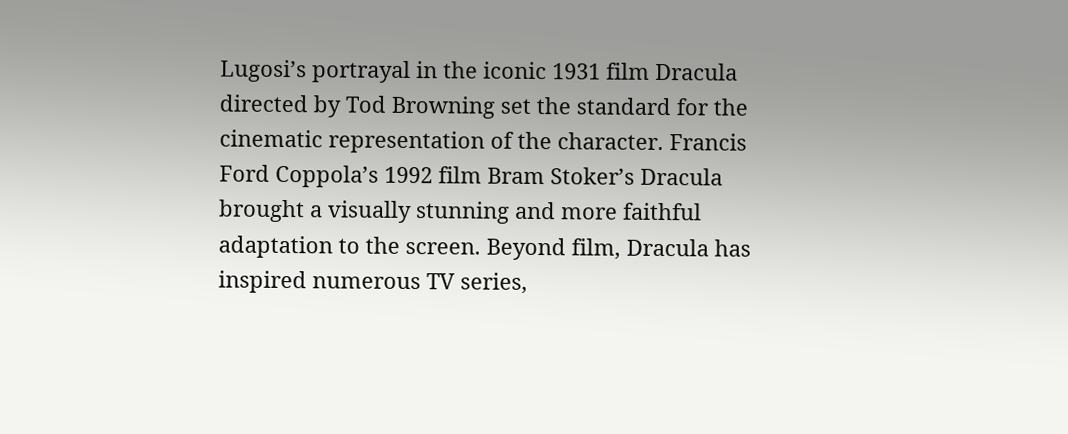Lugosi’s portrayal in the iconic 1931 film Dracula directed by Tod Browning set the standard for the cinematic representation of the character. Francis Ford Coppola’s 1992 film Bram Stoker’s Dracula brought a visually stunning and more faithful adaptation to the screen. Beyond film, Dracula has inspired numerous TV series,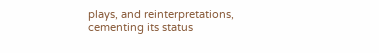plays, and reinterpretations, cementing its status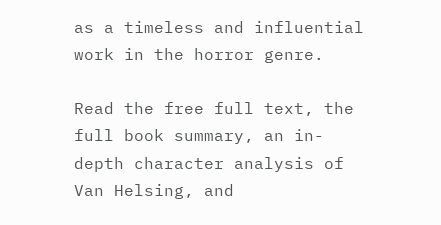as a timeless and influential work in the horror genre.

Read the free full text, the full book summary, an in-depth character analysis of Van Helsing, and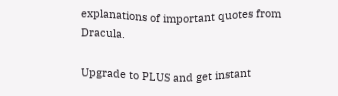explanations of important quotes from Dracula.

Upgrade to PLUS and get instant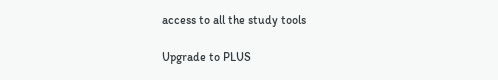access to all the study tools

Upgrade to PLUS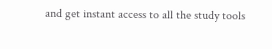and get instant access to all the study tools